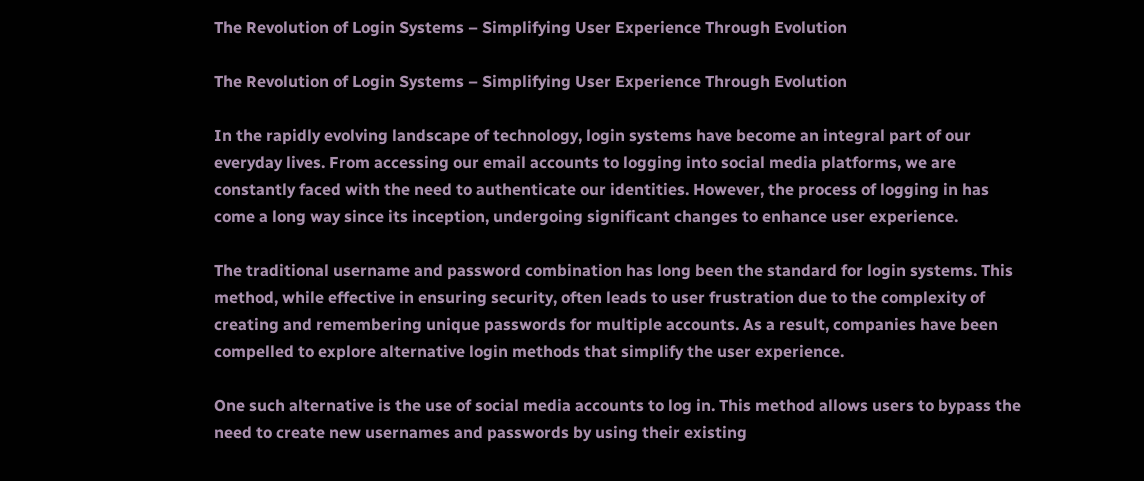The Revolution of Login Systems – Simplifying User Experience Through Evolution

The Revolution of Login Systems – Simplifying User Experience Through Evolution

In the rapidly evolving landscape of technology, login systems have become an integral part of our everyday lives. From accessing our email accounts to logging into social media platforms, we are constantly faced with the need to authenticate our identities. However, the process of logging in has come a long way since its inception, undergoing significant changes to enhance user experience.

The traditional username and password combination has long been the standard for login systems. This method, while effective in ensuring security, often leads to user frustration due to the complexity of creating and remembering unique passwords for multiple accounts. As a result, companies have been compelled to explore alternative login methods that simplify the user experience.

One such alternative is the use of social media accounts to log in. This method allows users to bypass the need to create new usernames and passwords by using their existing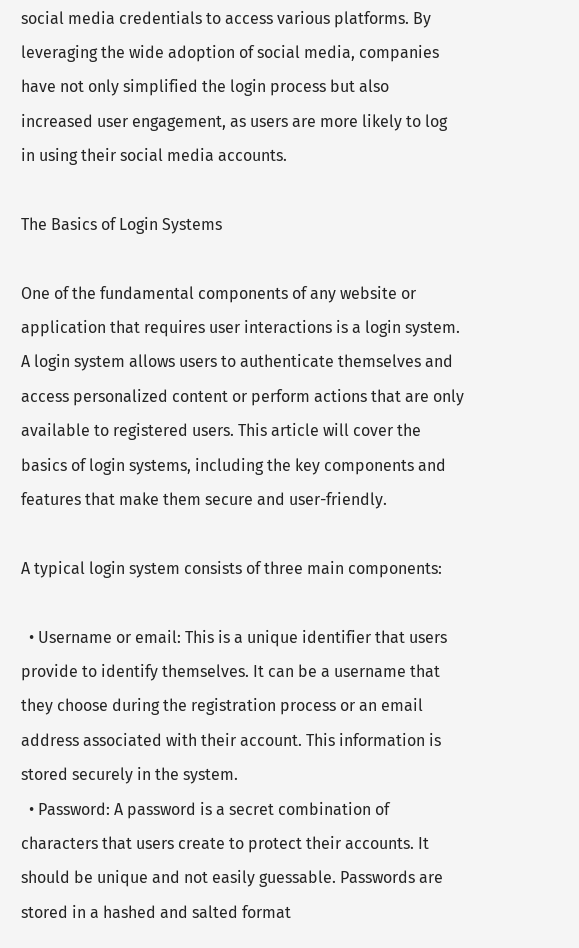social media credentials to access various platforms. By leveraging the wide adoption of social media, companies have not only simplified the login process but also increased user engagement, as users are more likely to log in using their social media accounts.

The Basics of Login Systems

One of the fundamental components of any website or application that requires user interactions is a login system. A login system allows users to authenticate themselves and access personalized content or perform actions that are only available to registered users. This article will cover the basics of login systems, including the key components and features that make them secure and user-friendly.

A typical login system consists of three main components:

  • Username or email: This is a unique identifier that users provide to identify themselves. It can be a username that they choose during the registration process or an email address associated with their account. This information is stored securely in the system.
  • Password: A password is a secret combination of characters that users create to protect their accounts. It should be unique and not easily guessable. Passwords are stored in a hashed and salted format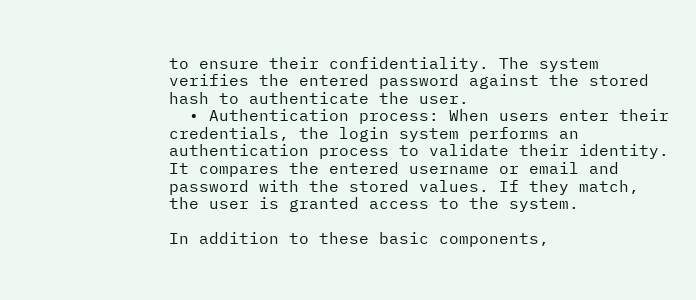to ensure their confidentiality. The system verifies the entered password against the stored hash to authenticate the user.
  • Authentication process: When users enter their credentials, the login system performs an authentication process to validate their identity. It compares the entered username or email and password with the stored values. If they match, the user is granted access to the system.

In addition to these basic components,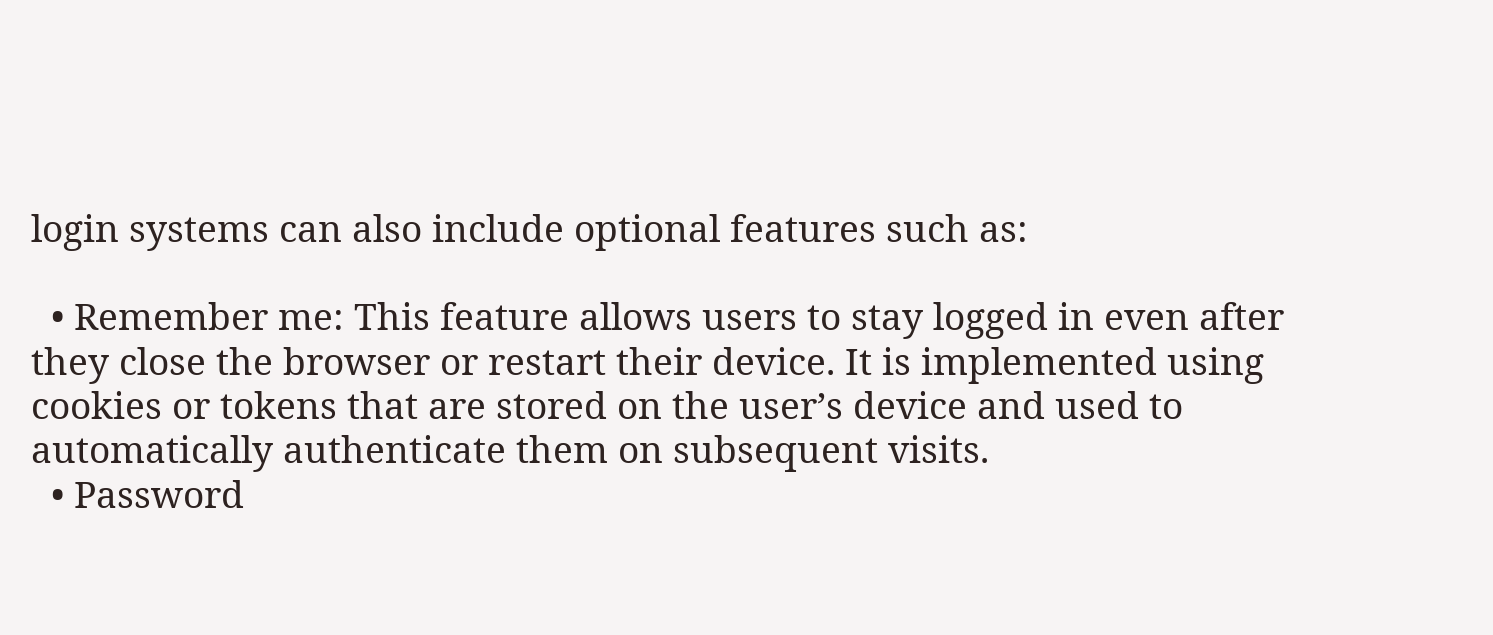login systems can also include optional features such as:

  • Remember me: This feature allows users to stay logged in even after they close the browser or restart their device. It is implemented using cookies or tokens that are stored on the user’s device and used to automatically authenticate them on subsequent visits.
  • Password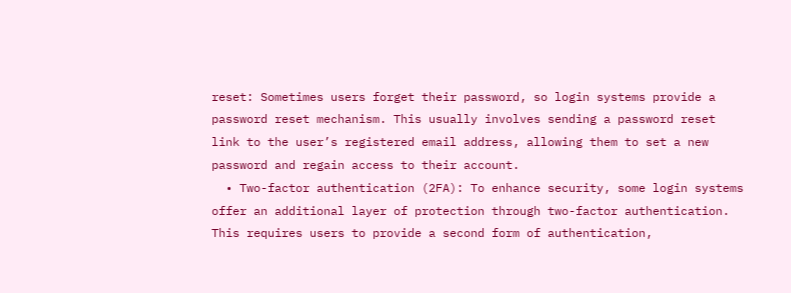reset: Sometimes users forget their password, so login systems provide a password reset mechanism. This usually involves sending a password reset link to the user’s registered email address, allowing them to set a new password and regain access to their account.
  • Two-factor authentication (2FA): To enhance security, some login systems offer an additional layer of protection through two-factor authentication. This requires users to provide a second form of authentication,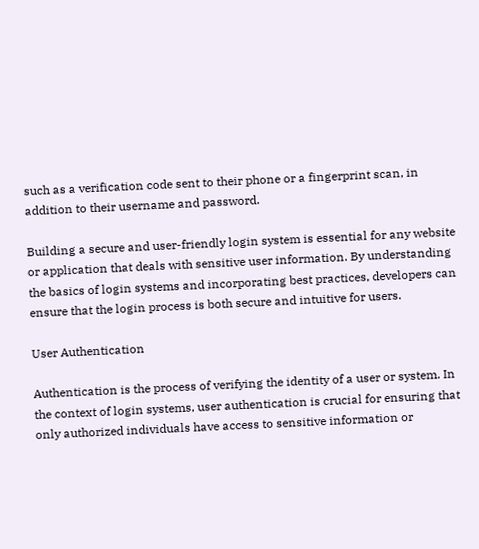such as a verification code sent to their phone or a fingerprint scan, in addition to their username and password.

Building a secure and user-friendly login system is essential for any website or application that deals with sensitive user information. By understanding the basics of login systems and incorporating best practices, developers can ensure that the login process is both secure and intuitive for users.

User Authentication

Authentication is the process of verifying the identity of a user or system. In the context of login systems, user authentication is crucial for ensuring that only authorized individuals have access to sensitive information or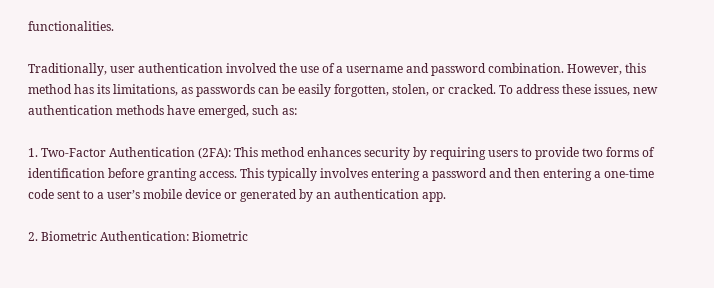functionalities.

Traditionally, user authentication involved the use of a username and password combination. However, this method has its limitations, as passwords can be easily forgotten, stolen, or cracked. To address these issues, new authentication methods have emerged, such as:

1. Two-Factor Authentication (2FA): This method enhances security by requiring users to provide two forms of identification before granting access. This typically involves entering a password and then entering a one-time code sent to a user’s mobile device or generated by an authentication app.

2. Biometric Authentication: Biometric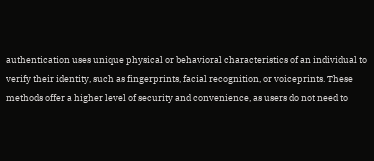authentication uses unique physical or behavioral characteristics of an individual to verify their identity, such as fingerprints, facial recognition, or voiceprints. These methods offer a higher level of security and convenience, as users do not need to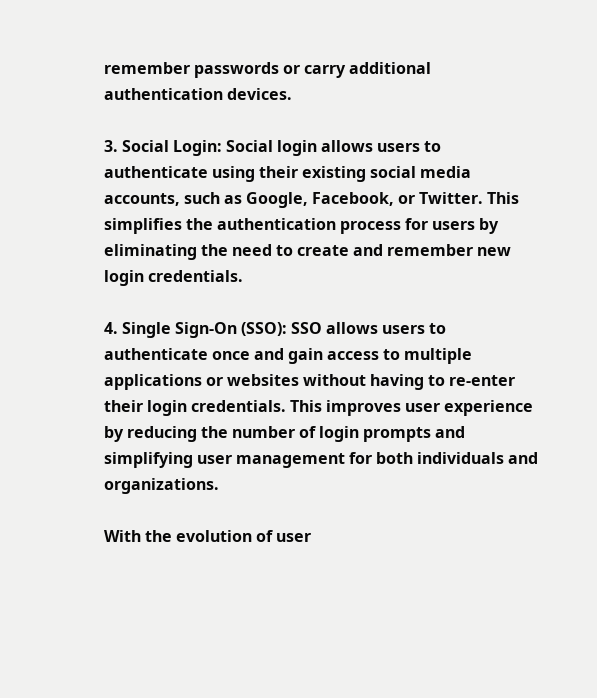remember passwords or carry additional authentication devices.

3. Social Login: Social login allows users to authenticate using their existing social media accounts, such as Google, Facebook, or Twitter. This simplifies the authentication process for users by eliminating the need to create and remember new login credentials.

4. Single Sign-On (SSO): SSO allows users to authenticate once and gain access to multiple applications or websites without having to re-enter their login credentials. This improves user experience by reducing the number of login prompts and simplifying user management for both individuals and organizations.

With the evolution of user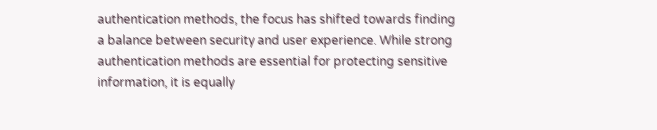authentication methods, the focus has shifted towards finding a balance between security and user experience. While strong authentication methods are essential for protecting sensitive information, it is equally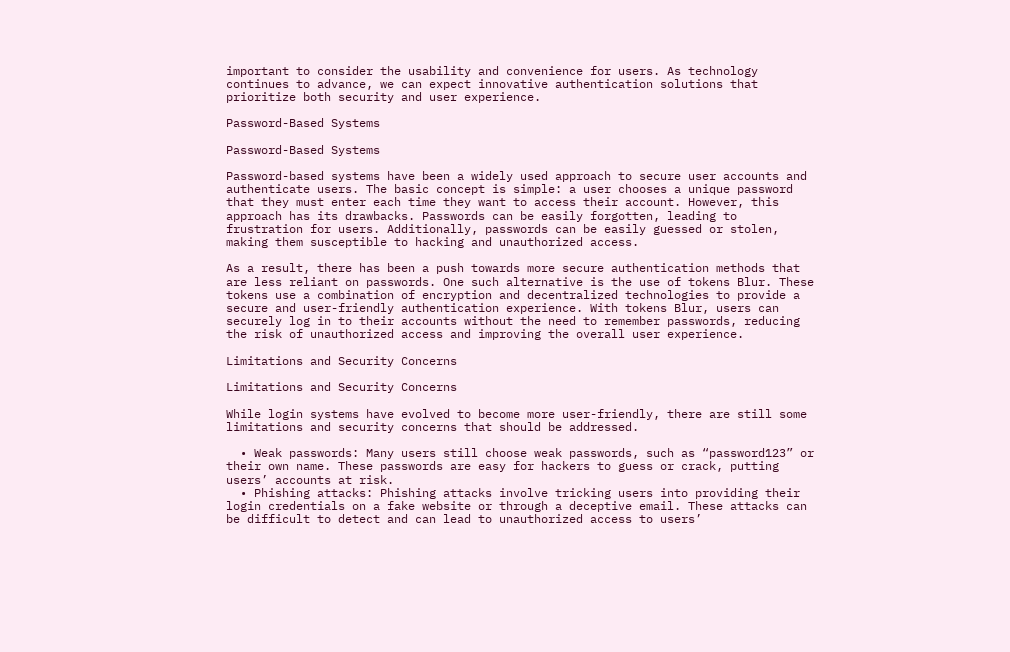important to consider the usability and convenience for users. As technology continues to advance, we can expect innovative authentication solutions that prioritize both security and user experience.

Password-Based Systems

Password-Based Systems

Password-based systems have been a widely used approach to secure user accounts and authenticate users. The basic concept is simple: a user chooses a unique password that they must enter each time they want to access their account. However, this approach has its drawbacks. Passwords can be easily forgotten, leading to frustration for users. Additionally, passwords can be easily guessed or stolen, making them susceptible to hacking and unauthorized access.

As a result, there has been a push towards more secure authentication methods that are less reliant on passwords. One such alternative is the use of tokens Blur. These tokens use a combination of encryption and decentralized technologies to provide a secure and user-friendly authentication experience. With tokens Blur, users can securely log in to their accounts without the need to remember passwords, reducing the risk of unauthorized access and improving the overall user experience.

Limitations and Security Concerns

Limitations and Security Concerns

While login systems have evolved to become more user-friendly, there are still some limitations and security concerns that should be addressed.

  • Weak passwords: Many users still choose weak passwords, such as “password123” or their own name. These passwords are easy for hackers to guess or crack, putting users’ accounts at risk.
  • Phishing attacks: Phishing attacks involve tricking users into providing their login credentials on a fake website or through a deceptive email. These attacks can be difficult to detect and can lead to unauthorized access to users’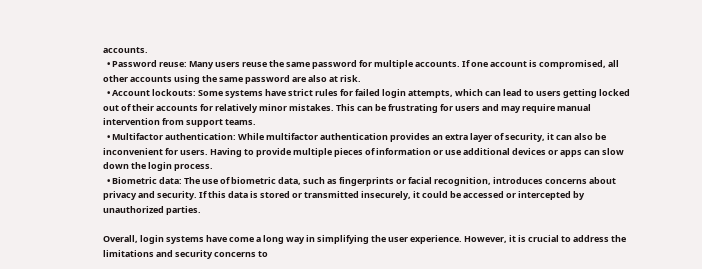accounts.
  • Password reuse: Many users reuse the same password for multiple accounts. If one account is compromised, all other accounts using the same password are also at risk.
  • Account lockouts: Some systems have strict rules for failed login attempts, which can lead to users getting locked out of their accounts for relatively minor mistakes. This can be frustrating for users and may require manual intervention from support teams.
  • Multifactor authentication: While multifactor authentication provides an extra layer of security, it can also be inconvenient for users. Having to provide multiple pieces of information or use additional devices or apps can slow down the login process.
  • Biometric data: The use of biometric data, such as fingerprints or facial recognition, introduces concerns about privacy and security. If this data is stored or transmitted insecurely, it could be accessed or intercepted by unauthorized parties.

Overall, login systems have come a long way in simplifying the user experience. However, it is crucial to address the limitations and security concerns to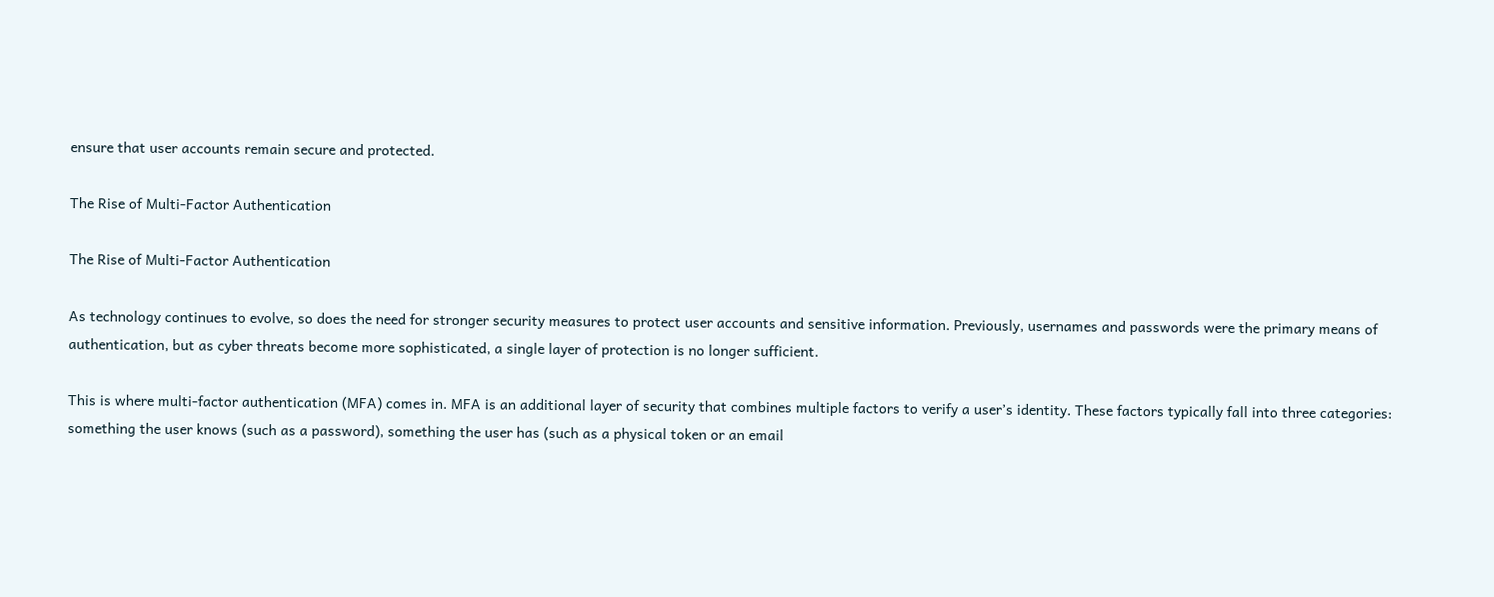ensure that user accounts remain secure and protected.

The Rise of Multi-Factor Authentication

The Rise of Multi-Factor Authentication

As technology continues to evolve, so does the need for stronger security measures to protect user accounts and sensitive information. Previously, usernames and passwords were the primary means of authentication, but as cyber threats become more sophisticated, a single layer of protection is no longer sufficient.

This is where multi-factor authentication (MFA) comes in. MFA is an additional layer of security that combines multiple factors to verify a user’s identity. These factors typically fall into three categories: something the user knows (such as a password), something the user has (such as a physical token or an email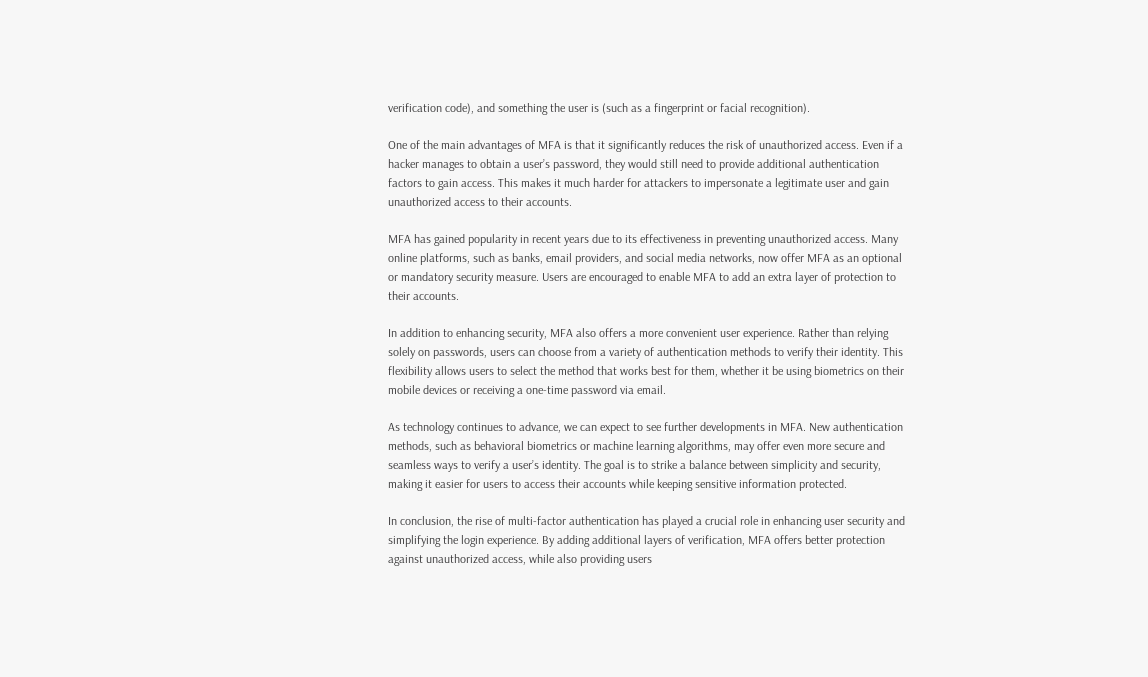verification code), and something the user is (such as a fingerprint or facial recognition).

One of the main advantages of MFA is that it significantly reduces the risk of unauthorized access. Even if a hacker manages to obtain a user’s password, they would still need to provide additional authentication factors to gain access. This makes it much harder for attackers to impersonate a legitimate user and gain unauthorized access to their accounts.

MFA has gained popularity in recent years due to its effectiveness in preventing unauthorized access. Many online platforms, such as banks, email providers, and social media networks, now offer MFA as an optional or mandatory security measure. Users are encouraged to enable MFA to add an extra layer of protection to their accounts.

In addition to enhancing security, MFA also offers a more convenient user experience. Rather than relying solely on passwords, users can choose from a variety of authentication methods to verify their identity. This flexibility allows users to select the method that works best for them, whether it be using biometrics on their mobile devices or receiving a one-time password via email.

As technology continues to advance, we can expect to see further developments in MFA. New authentication methods, such as behavioral biometrics or machine learning algorithms, may offer even more secure and seamless ways to verify a user’s identity. The goal is to strike a balance between simplicity and security, making it easier for users to access their accounts while keeping sensitive information protected.

In conclusion, the rise of multi-factor authentication has played a crucial role in enhancing user security and simplifying the login experience. By adding additional layers of verification, MFA offers better protection against unauthorized access, while also providing users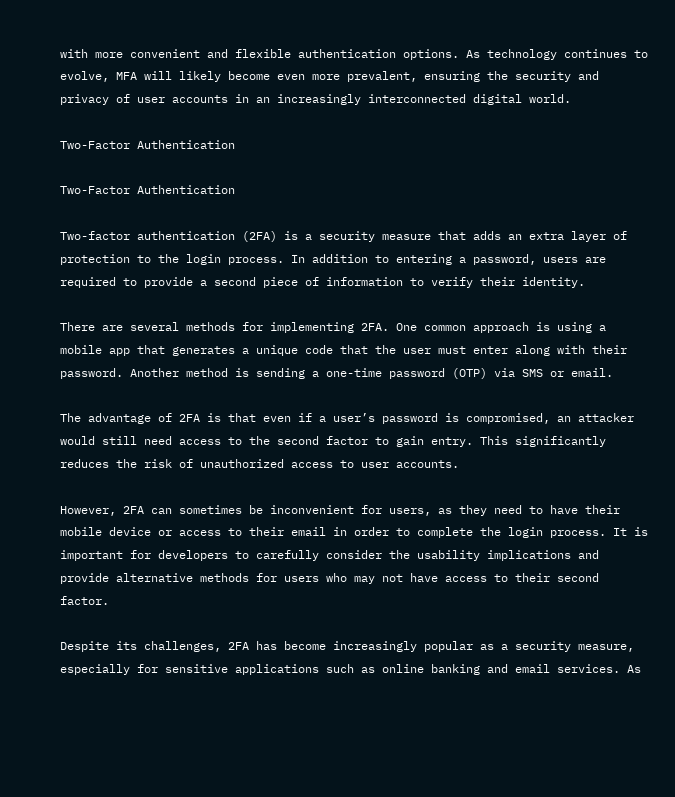with more convenient and flexible authentication options. As technology continues to evolve, MFA will likely become even more prevalent, ensuring the security and privacy of user accounts in an increasingly interconnected digital world.

Two-Factor Authentication

Two-Factor Authentication

Two-factor authentication (2FA) is a security measure that adds an extra layer of protection to the login process. In addition to entering a password, users are required to provide a second piece of information to verify their identity.

There are several methods for implementing 2FA. One common approach is using a mobile app that generates a unique code that the user must enter along with their password. Another method is sending a one-time password (OTP) via SMS or email.

The advantage of 2FA is that even if a user’s password is compromised, an attacker would still need access to the second factor to gain entry. This significantly reduces the risk of unauthorized access to user accounts.

However, 2FA can sometimes be inconvenient for users, as they need to have their mobile device or access to their email in order to complete the login process. It is important for developers to carefully consider the usability implications and provide alternative methods for users who may not have access to their second factor.

Despite its challenges, 2FA has become increasingly popular as a security measure, especially for sensitive applications such as online banking and email services. As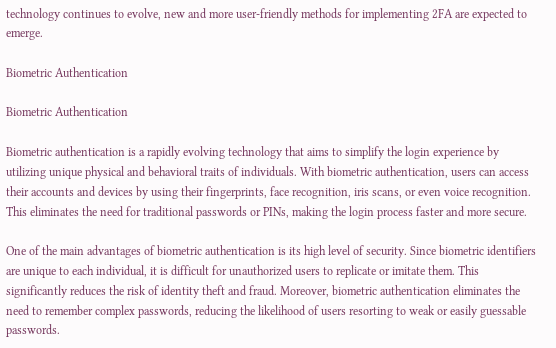technology continues to evolve, new and more user-friendly methods for implementing 2FA are expected to emerge.

Biometric Authentication

Biometric Authentication

Biometric authentication is a rapidly evolving technology that aims to simplify the login experience by utilizing unique physical and behavioral traits of individuals. With biometric authentication, users can access their accounts and devices by using their fingerprints, face recognition, iris scans, or even voice recognition. This eliminates the need for traditional passwords or PINs, making the login process faster and more secure.

One of the main advantages of biometric authentication is its high level of security. Since biometric identifiers are unique to each individual, it is difficult for unauthorized users to replicate or imitate them. This significantly reduces the risk of identity theft and fraud. Moreover, biometric authentication eliminates the need to remember complex passwords, reducing the likelihood of users resorting to weak or easily guessable passwords.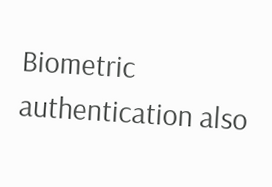Biometric authentication also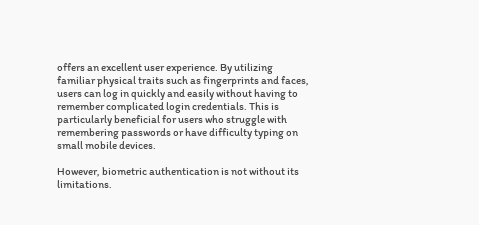offers an excellent user experience. By utilizing familiar physical traits such as fingerprints and faces, users can log in quickly and easily without having to remember complicated login credentials. This is particularly beneficial for users who struggle with remembering passwords or have difficulty typing on small mobile devices.

However, biometric authentication is not without its limitations.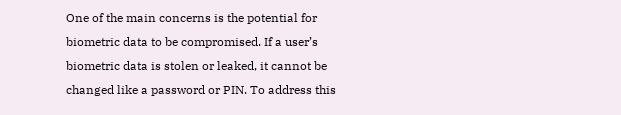One of the main concerns is the potential for biometric data to be compromised. If a user’s biometric data is stolen or leaked, it cannot be changed like a password or PIN. To address this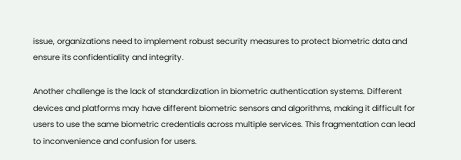issue, organizations need to implement robust security measures to protect biometric data and ensure its confidentiality and integrity.

Another challenge is the lack of standardization in biometric authentication systems. Different devices and platforms may have different biometric sensors and algorithms, making it difficult for users to use the same biometric credentials across multiple services. This fragmentation can lead to inconvenience and confusion for users.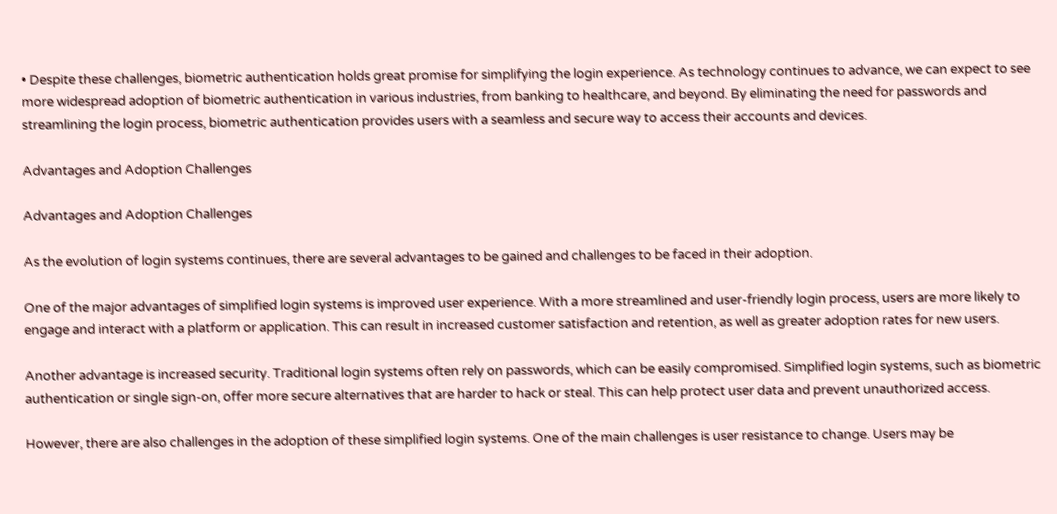• Despite these challenges, biometric authentication holds great promise for simplifying the login experience. As technology continues to advance, we can expect to see more widespread adoption of biometric authentication in various industries, from banking to healthcare, and beyond. By eliminating the need for passwords and streamlining the login process, biometric authentication provides users with a seamless and secure way to access their accounts and devices.

Advantages and Adoption Challenges

Advantages and Adoption Challenges

As the evolution of login systems continues, there are several advantages to be gained and challenges to be faced in their adoption.

One of the major advantages of simplified login systems is improved user experience. With a more streamlined and user-friendly login process, users are more likely to engage and interact with a platform or application. This can result in increased customer satisfaction and retention, as well as greater adoption rates for new users.

Another advantage is increased security. Traditional login systems often rely on passwords, which can be easily compromised. Simplified login systems, such as biometric authentication or single sign-on, offer more secure alternatives that are harder to hack or steal. This can help protect user data and prevent unauthorized access.

However, there are also challenges in the adoption of these simplified login systems. One of the main challenges is user resistance to change. Users may be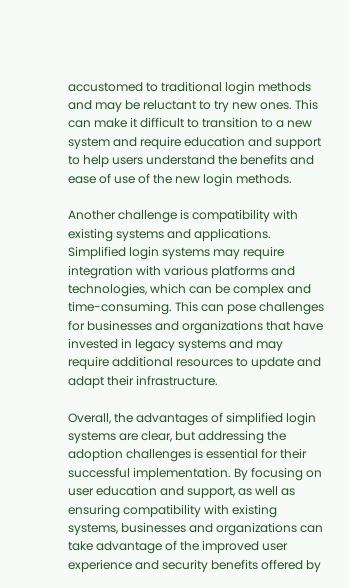accustomed to traditional login methods and may be reluctant to try new ones. This can make it difficult to transition to a new system and require education and support to help users understand the benefits and ease of use of the new login methods.

Another challenge is compatibility with existing systems and applications. Simplified login systems may require integration with various platforms and technologies, which can be complex and time-consuming. This can pose challenges for businesses and organizations that have invested in legacy systems and may require additional resources to update and adapt their infrastructure.

Overall, the advantages of simplified login systems are clear, but addressing the adoption challenges is essential for their successful implementation. By focusing on user education and support, as well as ensuring compatibility with existing systems, businesses and organizations can take advantage of the improved user experience and security benefits offered by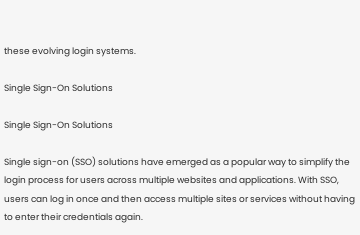these evolving login systems.

Single Sign-On Solutions

Single Sign-On Solutions

Single sign-on (SSO) solutions have emerged as a popular way to simplify the login process for users across multiple websites and applications. With SSO, users can log in once and then access multiple sites or services without having to enter their credentials again.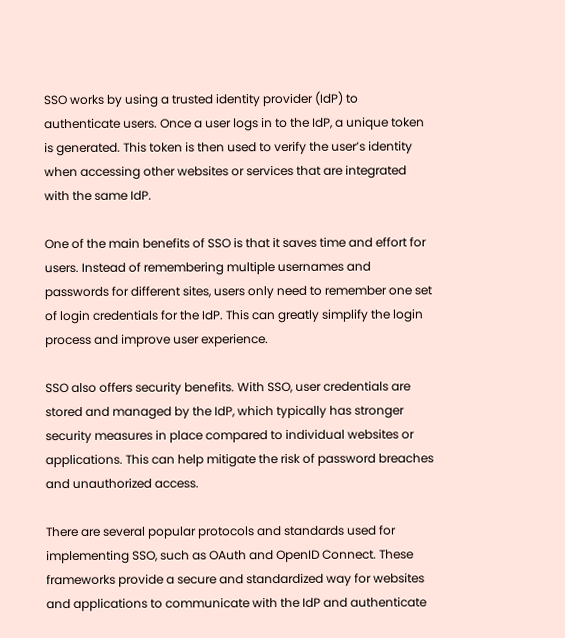SSO works by using a trusted identity provider (IdP) to authenticate users. Once a user logs in to the IdP, a unique token is generated. This token is then used to verify the user’s identity when accessing other websites or services that are integrated with the same IdP.

One of the main benefits of SSO is that it saves time and effort for users. Instead of remembering multiple usernames and passwords for different sites, users only need to remember one set of login credentials for the IdP. This can greatly simplify the login process and improve user experience.

SSO also offers security benefits. With SSO, user credentials are stored and managed by the IdP, which typically has stronger security measures in place compared to individual websites or applications. This can help mitigate the risk of password breaches and unauthorized access.

There are several popular protocols and standards used for implementing SSO, such as OAuth and OpenID Connect. These frameworks provide a secure and standardized way for websites and applications to communicate with the IdP and authenticate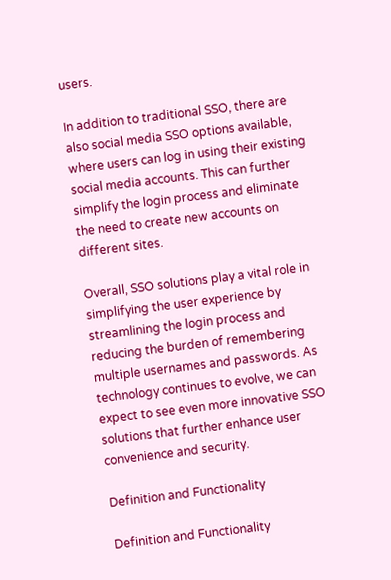users.

In addition to traditional SSO, there are also social media SSO options available, where users can log in using their existing social media accounts. This can further simplify the login process and eliminate the need to create new accounts on different sites.

Overall, SSO solutions play a vital role in simplifying the user experience by streamlining the login process and reducing the burden of remembering multiple usernames and passwords. As technology continues to evolve, we can expect to see even more innovative SSO solutions that further enhance user convenience and security.

Definition and Functionality

Definition and Functionality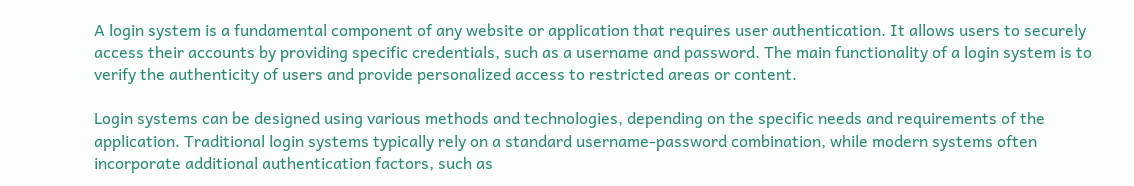A login system is a fundamental component of any website or application that requires user authentication. It allows users to securely access their accounts by providing specific credentials, such as a username and password. The main functionality of a login system is to verify the authenticity of users and provide personalized access to restricted areas or content.

Login systems can be designed using various methods and technologies, depending on the specific needs and requirements of the application. Traditional login systems typically rely on a standard username-password combination, while modern systems often incorporate additional authentication factors, such as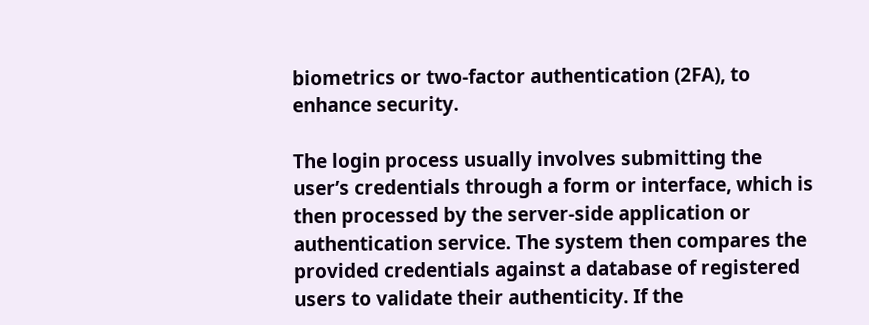biometrics or two-factor authentication (2FA), to enhance security.

The login process usually involves submitting the user’s credentials through a form or interface, which is then processed by the server-side application or authentication service. The system then compares the provided credentials against a database of registered users to validate their authenticity. If the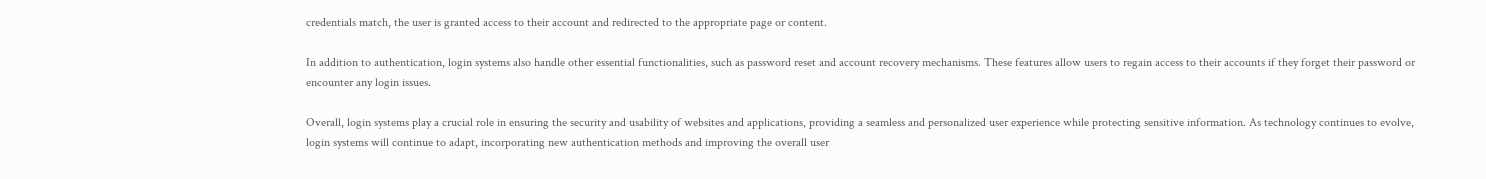credentials match, the user is granted access to their account and redirected to the appropriate page or content.

In addition to authentication, login systems also handle other essential functionalities, such as password reset and account recovery mechanisms. These features allow users to regain access to their accounts if they forget their password or encounter any login issues.

Overall, login systems play a crucial role in ensuring the security and usability of websites and applications, providing a seamless and personalized user experience while protecting sensitive information. As technology continues to evolve, login systems will continue to adapt, incorporating new authentication methods and improving the overall user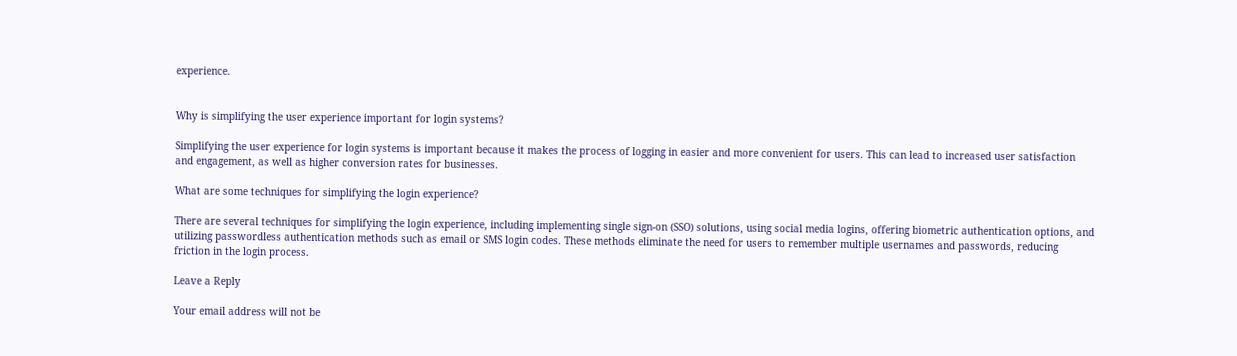experience.


Why is simplifying the user experience important for login systems?

Simplifying the user experience for login systems is important because it makes the process of logging in easier and more convenient for users. This can lead to increased user satisfaction and engagement, as well as higher conversion rates for businesses.

What are some techniques for simplifying the login experience?

There are several techniques for simplifying the login experience, including implementing single sign-on (SSO) solutions, using social media logins, offering biometric authentication options, and utilizing passwordless authentication methods such as email or SMS login codes. These methods eliminate the need for users to remember multiple usernames and passwords, reducing friction in the login process.

Leave a Reply

Your email address will not be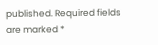published. Required fields are marked *